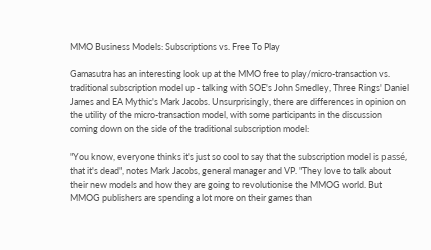MMO Business Models: Subscriptions vs. Free To Play

Gamasutra has an interesting look up at the MMO free to play/micro-transaction vs. traditional subscription model up - talking with SOE's John Smedley, Three Rings' Daniel James and EA Mythic's Mark Jacobs. Unsurprisingly, there are differences in opinion on the utility of the micro-transaction model, with some participants in the discussion coming down on the side of the traditional subscription model:

"You know, everyone thinks it's just so cool to say that the subscription model is passé, that it's dead", notes Mark Jacobs, general manager and VP. "They love to talk about their new models and how they are going to revolutionise the MMOG world. But MMOG publishers are spending a lot more on their games than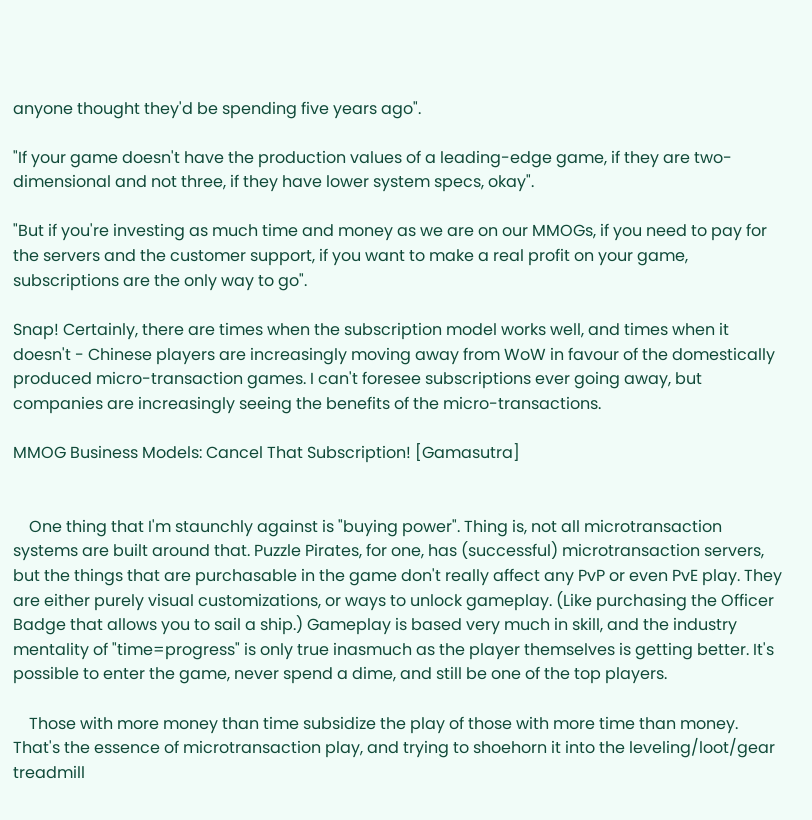anyone thought they'd be spending five years ago".

"If your game doesn't have the production values of a leading-edge game, if they are two-dimensional and not three, if they have lower system specs, okay".

"But if you're investing as much time and money as we are on our MMOGs, if you need to pay for the servers and the customer support, if you want to make a real profit on your game, subscriptions are the only way to go".

Snap! Certainly, there are times when the subscription model works well, and times when it doesn't - Chinese players are increasingly moving away from WoW in favour of the domestically produced micro-transaction games. I can't foresee subscriptions ever going away, but companies are increasingly seeing the benefits of the micro-transactions.

MMOG Business Models: Cancel That Subscription! [Gamasutra]


    One thing that I'm staunchly against is "buying power". Thing is, not all microtransaction systems are built around that. Puzzle Pirates, for one, has (successful) microtransaction servers, but the things that are purchasable in the game don't really affect any PvP or even PvE play. They are either purely visual customizations, or ways to unlock gameplay. (Like purchasing the Officer Badge that allows you to sail a ship.) Gameplay is based very much in skill, and the industry mentality of "time=progress" is only true inasmuch as the player themselves is getting better. It's possible to enter the game, never spend a dime, and still be one of the top players.

    Those with more money than time subsidize the play of those with more time than money. That's the essence of microtransaction play, and trying to shoehorn it into the leveling/loot/gear treadmill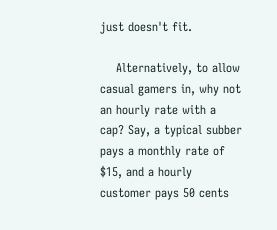just doesn't fit.

    Alternatively, to allow casual gamers in, why not an hourly rate with a cap? Say, a typical subber pays a monthly rate of $15, and a hourly customer pays 50 cents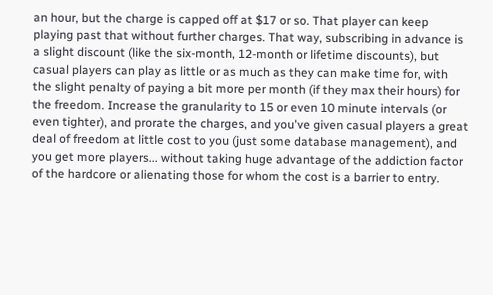an hour, but the charge is capped off at $17 or so. That player can keep playing past that without further charges. That way, subscribing in advance is a slight discount (like the six-month, 12-month or lifetime discounts), but casual players can play as little or as much as they can make time for, with the slight penalty of paying a bit more per month (if they max their hours) for the freedom. Increase the granularity to 15 or even 10 minute intervals (or even tighter), and prorate the charges, and you've given casual players a great deal of freedom at little cost to you (just some database management), and you get more players... without taking huge advantage of the addiction factor of the hardcore or alienating those for whom the cost is a barrier to entry.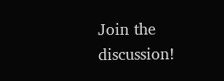Join the discussion!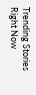Trending Stories Right Now